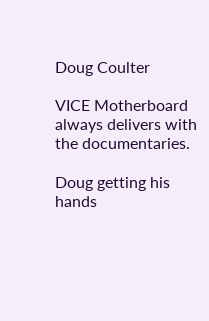Doug Coulter

VICE Motherboard always delivers with the documentaries.

Doug getting his hands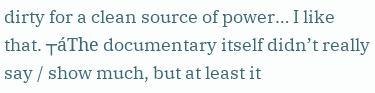dirty for a clean source of power… I like that. ┬áThe documentary itself didn’t really say / show much, but at least it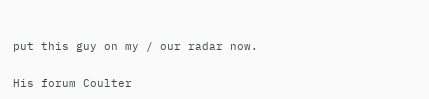put this guy on my / our radar now.

His forum Coulter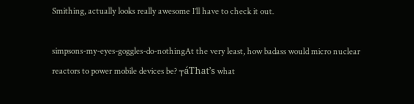Smithing, actually looks really awesome I’ll have to check it out.

simpsons-my-eyes-goggles-do-nothingAt the very least, how badass would micro nuclear reactors to power mobile devices be? ┬áThat’s what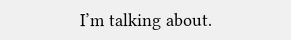I’m talking about.